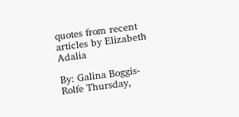quotes from recent articles by Elizabeth Adalia

By: Galina Boggis-Rolfe Thursday,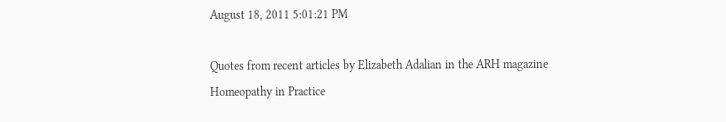August 18, 2011 5:01:21 PM

Quotes from recent articles by Elizabeth Adalian in the ARH magazine Homeopathy in Practice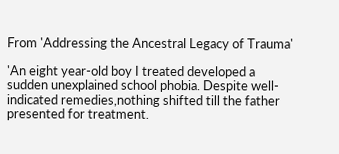From 'Addressing the Ancestral Legacy of Trauma'

'An eight year-old boy I treated developed a sudden unexplained school phobia. Despite well-indicated remedies,nothing shifted till the father presented for treatment.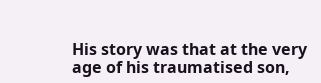His story was that at the very age of his traumatised son,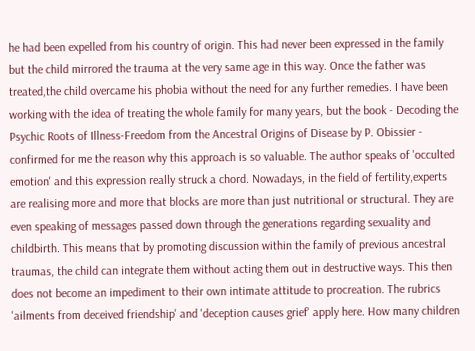he had been expelled from his country of origin. This had never been expressed in the family but the child mirrored the trauma at the very same age in this way. Once the father was treated,the child overcame his phobia without the need for any further remedies. I have been working with the idea of treating the whole family for many years, but the book - Decoding the Psychic Roots of Illness-Freedom from the Ancestral Origins of Disease by P. Obissier - confirmed for me the reason why this approach is so valuable. The author speaks of 'occulted emotion' and this expression really struck a chord. Nowadays, in the field of fertility,experts are realising more and more that blocks are more than just nutritional or structural. They are even speaking of messages passed down through the generations regarding sexuality and childbirth. This means that by promoting discussion within the family of previous ancestral traumas, the child can integrate them without acting them out in destructive ways. This then does not become an impediment to their own intimate attitude to procreation. The rubrics 'ailments from deceived friendship' and 'deception causes grief' apply here. How many children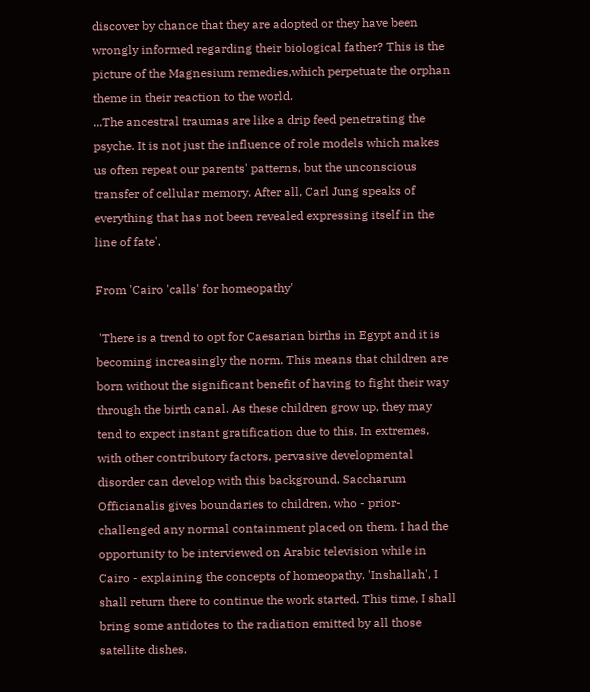discover by chance that they are adopted or they have been wrongly informed regarding their biological father? This is the picture of the Magnesium remedies,which perpetuate the orphan theme in their reaction to the world.
...The ancestral traumas are like a drip feed penetrating the psyche. It is not just the influence of role models which makes us often repeat our parents' patterns, but the unconscious transfer of cellular memory. After all, Carl Jung speaks of everything that has not been revealed expressing itself in the line of fate'.

From 'Cairo 'calls' for homeopathy'

 'There is a trend to opt for Caesarian births in Egypt and it is becoming increasingly the norm. This means that children are born without the significant benefit of having to fight their way through the birth canal. As these children grow up, they may tend to expect instant gratification due to this. In extremes, with other contributory factors, pervasive developmental disorder can develop with this background. Saccharum Officianalis gives boundaries to children, who - prior- challenged any normal containment placed on them. I had the opportunity to be interviewed on Arabic television while in Cairo - explaining the concepts of homeopathy. 'Inshallah', I shall return there to continue the work started. This time, I shall bring some antidotes to the radiation emitted by all those satellite dishes.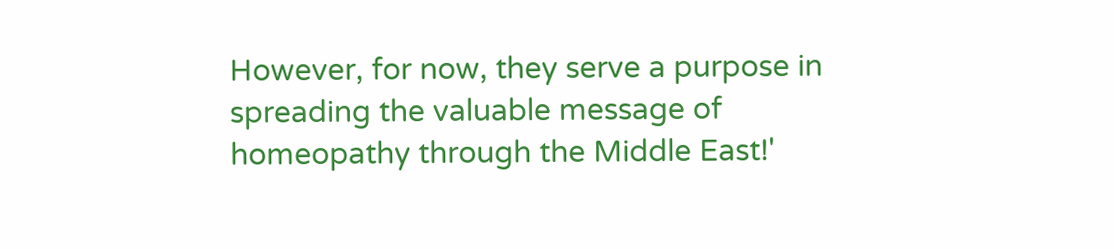However, for now, they serve a purpose in spreading the valuable message of homeopathy through the Middle East!'